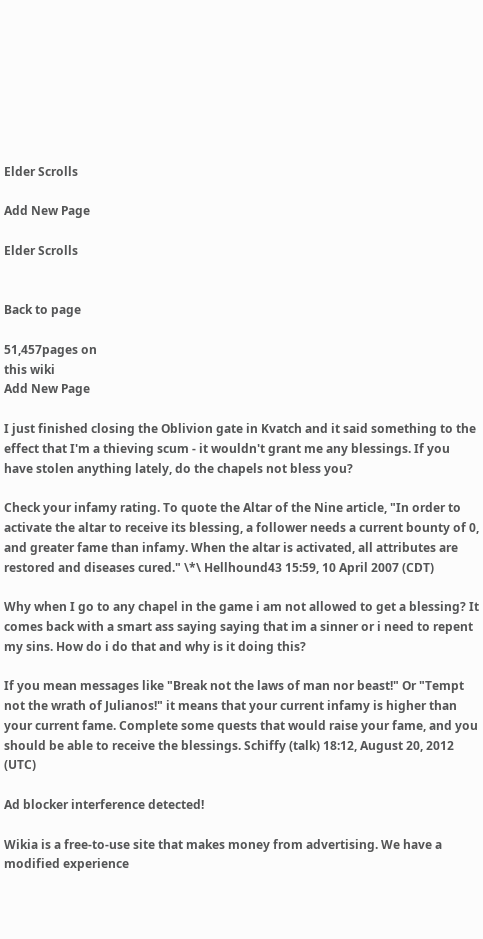Elder Scrolls

Add New Page

Elder Scrolls


Back to page

51,457pages on
this wiki
Add New Page

I just finished closing the Oblivion gate in Kvatch and it said something to the effect that I'm a thieving scum - it wouldn't grant me any blessings. If you have stolen anything lately, do the chapels not bless you?

Check your infamy rating. To quote the Altar of the Nine article, "In order to activate the altar to receive its blessing, a follower needs a current bounty of 0, and greater fame than infamy. When the altar is activated, all attributes are restored and diseases cured." \*\ Hellhound43 15:59, 10 April 2007 (CDT)

Why when I go to any chapel in the game i am not allowed to get a blessing? It comes back with a smart ass saying saying that im a sinner or i need to repent my sins. How do i do that and why is it doing this?

If you mean messages like "Break not the laws of man nor beast!" Or "Tempt not the wrath of Julianos!" it means that your current infamy is higher than your current fame. Complete some quests that would raise your fame, and you should be able to receive the blessings. Schiffy (talk) 18:12, August 20, 2012 (UTC)

Ad blocker interference detected!

Wikia is a free-to-use site that makes money from advertising. We have a modified experience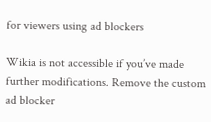for viewers using ad blockers

Wikia is not accessible if you’ve made further modifications. Remove the custom ad blocker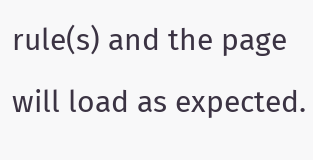rule(s) and the page will load as expected.